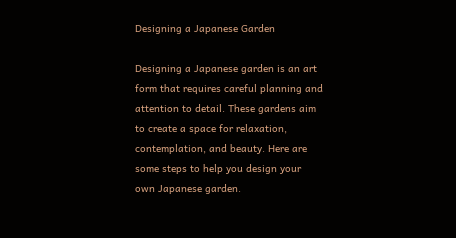Designing a Japanese Garden

Designing a Japanese garden is an art form that requires careful planning and attention to detail. These gardens aim to create a space for relaxation, contemplation, and beauty. Here are some steps to help you design your own Japanese garden.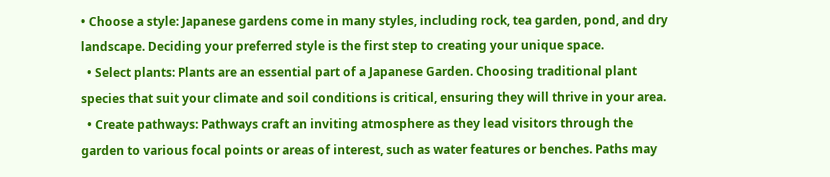• Choose a style: Japanese gardens come in many styles, including rock, tea garden, pond, and dry landscape. Deciding your preferred style is the first step to creating your unique space.
  • Select plants: Plants are an essential part of a Japanese Garden. Choosing traditional plant species that suit your climate and soil conditions is critical, ensuring they will thrive in your area.
  • Create pathways: Pathways craft an inviting atmosphere as they lead visitors through the garden to various focal points or areas of interest, such as water features or benches. Paths may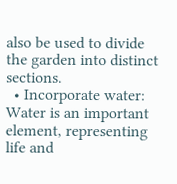also be used to divide the garden into distinct sections.
  • Incorporate water: Water is an important element, representing life and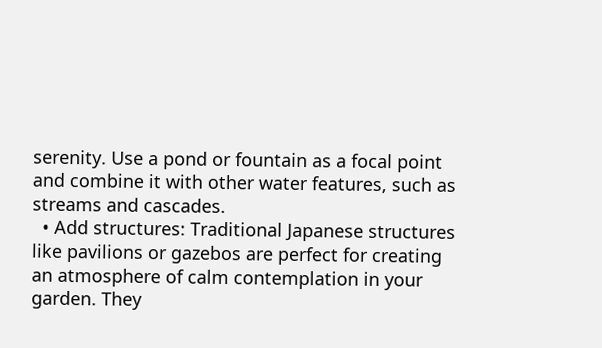serenity. Use a pond or fountain as a focal point and combine it with other water features, such as streams and cascades.
  • Add structures: Traditional Japanese structures like pavilions or gazebos are perfect for creating an atmosphere of calm contemplation in your garden. They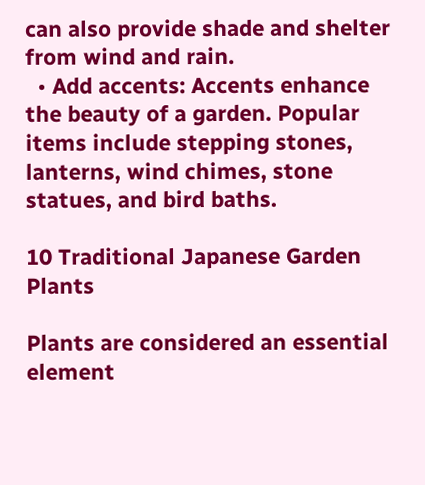can also provide shade and shelter from wind and rain.
  • Add accents: Accents enhance the beauty of a garden. Popular items include stepping stones, lanterns, wind chimes, stone statues, and bird baths.

10 Traditional Japanese Garden Plants

Plants are considered an essential element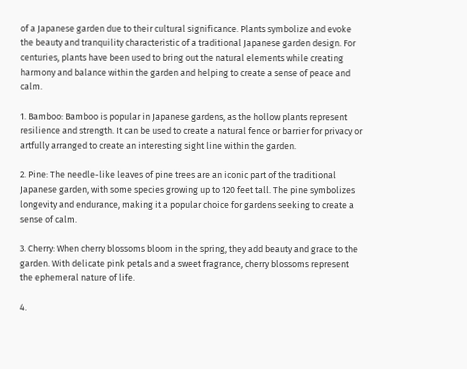of a Japanese garden due to their cultural significance. Plants symbolize and evoke the beauty and tranquility characteristic of a traditional Japanese garden design. For centuries, plants have been used to bring out the natural elements while creating harmony and balance within the garden and helping to create a sense of peace and calm.

1. Bamboo: Bamboo is popular in Japanese gardens, as the hollow plants represent resilience and strength. It can be used to create a natural fence or barrier for privacy or artfully arranged to create an interesting sight line within the garden.

2. Pine: The needle-like leaves of pine trees are an iconic part of the traditional Japanese garden, with some species growing up to 120 feet tall. The pine symbolizes longevity and endurance, making it a popular choice for gardens seeking to create a sense of calm.

3. Cherry: When cherry blossoms bloom in the spring, they add beauty and grace to the garden. With delicate pink petals and a sweet fragrance, cherry blossoms represent the ephemeral nature of life.

4.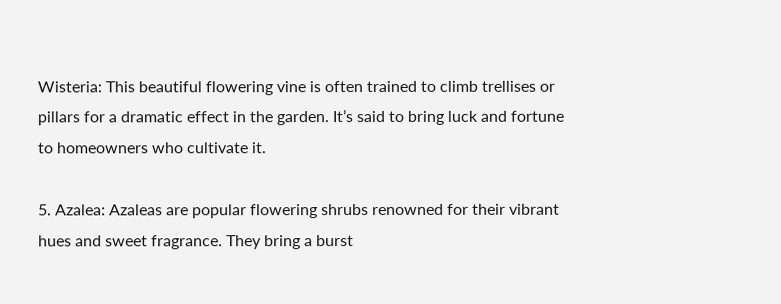Wisteria: This beautiful flowering vine is often trained to climb trellises or pillars for a dramatic effect in the garden. It’s said to bring luck and fortune to homeowners who cultivate it.

5. Azalea: Azaleas are popular flowering shrubs renowned for their vibrant hues and sweet fragrance. They bring a burst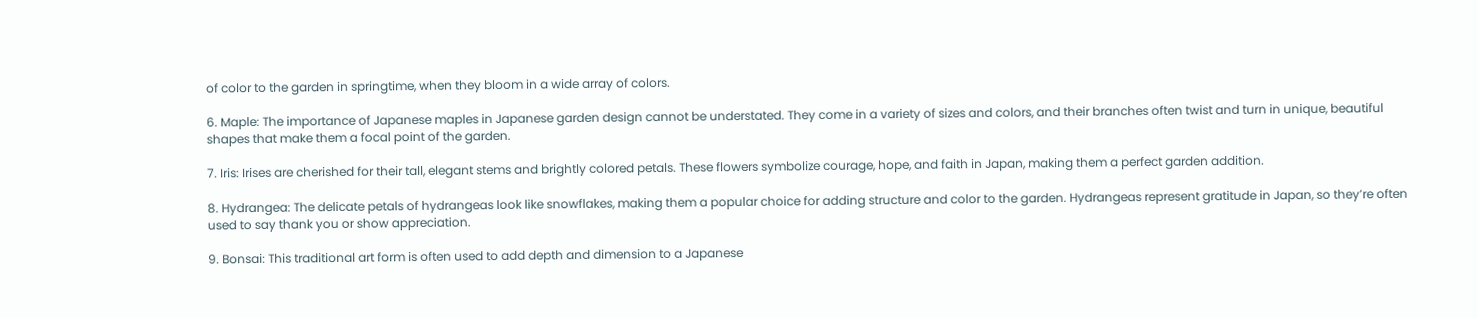of color to the garden in springtime, when they bloom in a wide array of colors.

6. Maple: The importance of Japanese maples in Japanese garden design cannot be understated. They come in a variety of sizes and colors, and their branches often twist and turn in unique, beautiful shapes that make them a focal point of the garden.

7. Iris: Irises are cherished for their tall, elegant stems and brightly colored petals. These flowers symbolize courage, hope, and faith in Japan, making them a perfect garden addition.

8. Hydrangea: The delicate petals of hydrangeas look like snowflakes, making them a popular choice for adding structure and color to the garden. Hydrangeas represent gratitude in Japan, so they’re often used to say thank you or show appreciation.

9. Bonsai: This traditional art form is often used to add depth and dimension to a Japanese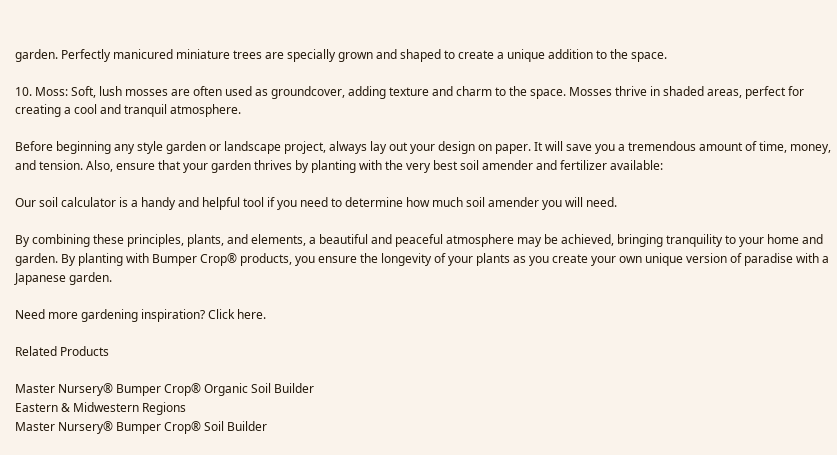garden. Perfectly manicured miniature trees are specially grown and shaped to create a unique addition to the space.

10. Moss: Soft, lush mosses are often used as groundcover, adding texture and charm to the space. Mosses thrive in shaded areas, perfect for creating a cool and tranquil atmosphere.

Before beginning any style garden or landscape project, always lay out your design on paper. It will save you a tremendous amount of time, money, and tension. Also, ensure that your garden thrives by planting with the very best soil amender and fertilizer available:

Our soil calculator is a handy and helpful tool if you need to determine how much soil amender you will need.

By combining these principles, plants, and elements, a beautiful and peaceful atmosphere may be achieved, bringing tranquility to your home and garden. By planting with Bumper Crop® products, you ensure the longevity of your plants as you create your own unique version of paradise with a Japanese garden.

Need more gardening inspiration? Click here.

Related Products

Master Nursery® Bumper Crop® Organic Soil Builder
Eastern & Midwestern Regions
Master Nursery® Bumper Crop® Soil Builder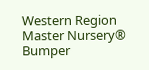Western Region
Master Nursery® Bumper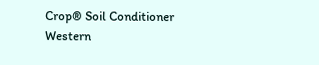Crop® Soil Conditioner
Western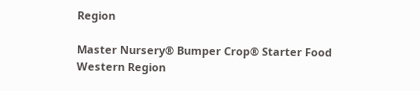Region

Master Nursery® Bumper Crop® Starter Food
Western Region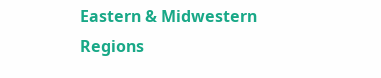Eastern & Midwestern Regions